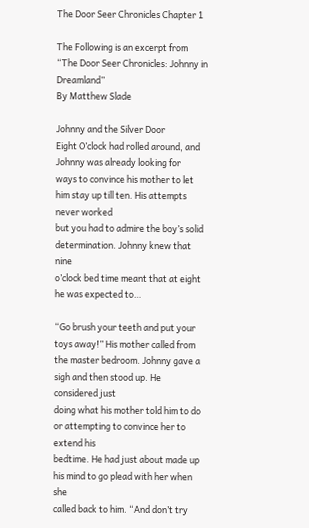The Door Seer Chronicles Chapter 1

The Following is an excerpt from “The Door Seer Chronicles: Johnny in Dreamland”
By Matthew Slade

Johnny and the Silver Door
Eight O’clock had rolled around, and Johnny was already looking for
ways to convince his mother to let him stay up till ten. His attempts never worked
but you had to admire the boy’s solid determination. Johnny knew that nine
o’clock bed time meant that at eight he was expected to…

“Go brush your teeth and put your toys away!” His mother called from
the master bedroom. Johnny gave a sigh and then stood up. He considered just
doing what his mother told him to do or attempting to convince her to extend his
bedtime. He had just about made up his mind to go plead with her when she
called back to him. “And don’t try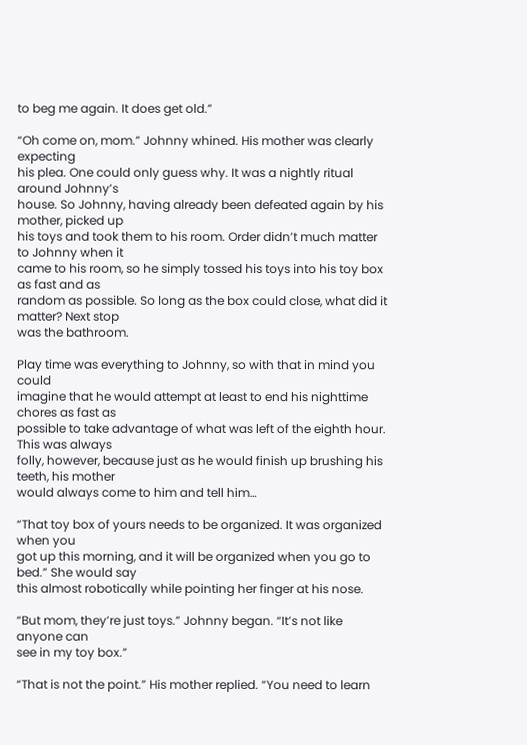to beg me again. It does get old.”

“Oh come on, mom.” Johnny whined. His mother was clearly expecting
his plea. One could only guess why. It was a nightly ritual around Johnny’s
house. So Johnny, having already been defeated again by his mother, picked up
his toys and took them to his room. Order didn’t much matter to Johnny when it
came to his room, so he simply tossed his toys into his toy box as fast and as
random as possible. So long as the box could close, what did it matter? Next stop
was the bathroom.

Play time was everything to Johnny, so with that in mind you could
imagine that he would attempt at least to end his nighttime chores as fast as
possible to take advantage of what was left of the eighth hour. This was always
folly, however, because just as he would finish up brushing his teeth, his mother
would always come to him and tell him…

“That toy box of yours needs to be organized. It was organized when you
got up this morning, and it will be organized when you go to bed.” She would say
this almost robotically while pointing her finger at his nose.

“But mom, they’re just toys.” Johnny began. “It’s not like anyone can
see in my toy box.”

“That is not the point.” His mother replied. “You need to learn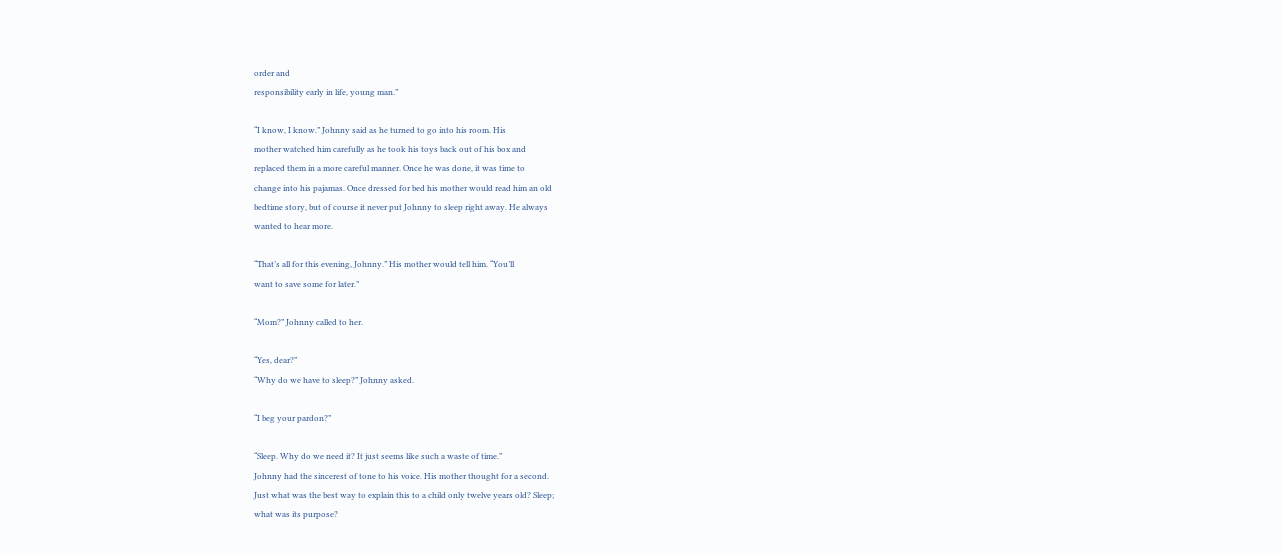order and
responsibility early in life, young man.”

“I know, I know.” Johnny said as he turned to go into his room. His
mother watched him carefully as he took his toys back out of his box and
replaced them in a more careful manner. Once he was done, it was time to
change into his pajamas. Once dressed for bed his mother would read him an old
bedtime story, but of course it never put Johnny to sleep right away. He always
wanted to hear more.

“That’s all for this evening, Johnny.” His mother would tell him. “You’ll
want to save some for later.”

“Mom?” Johnny called to her.

“Yes, dear?”
“Why do we have to sleep?” Johnny asked.

“I beg your pardon?”

“Sleep. Why do we need it? It just seems like such a waste of time.”
Johnny had the sincerest of tone to his voice. His mother thought for a second.
Just what was the best way to explain this to a child only twelve years old? Sleep;
what was its purpose?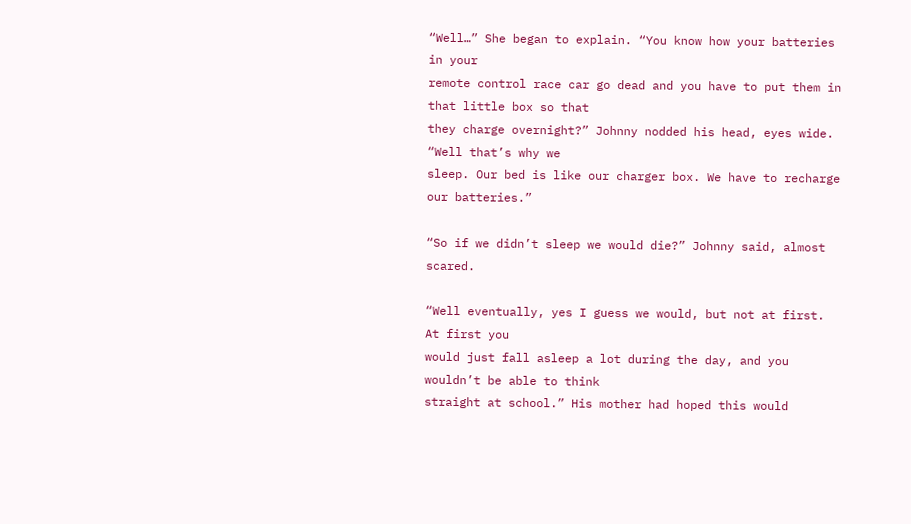“Well…” She began to explain. “You know how your batteries in your
remote control race car go dead and you have to put them in that little box so that
they charge overnight?” Johnny nodded his head, eyes wide. “Well that’s why we
sleep. Our bed is like our charger box. We have to recharge our batteries.”

“So if we didn’t sleep we would die?” Johnny said, almost scared.

“Well eventually, yes I guess we would, but not at first. At first you
would just fall asleep a lot during the day, and you wouldn’t be able to think
straight at school.” His mother had hoped this would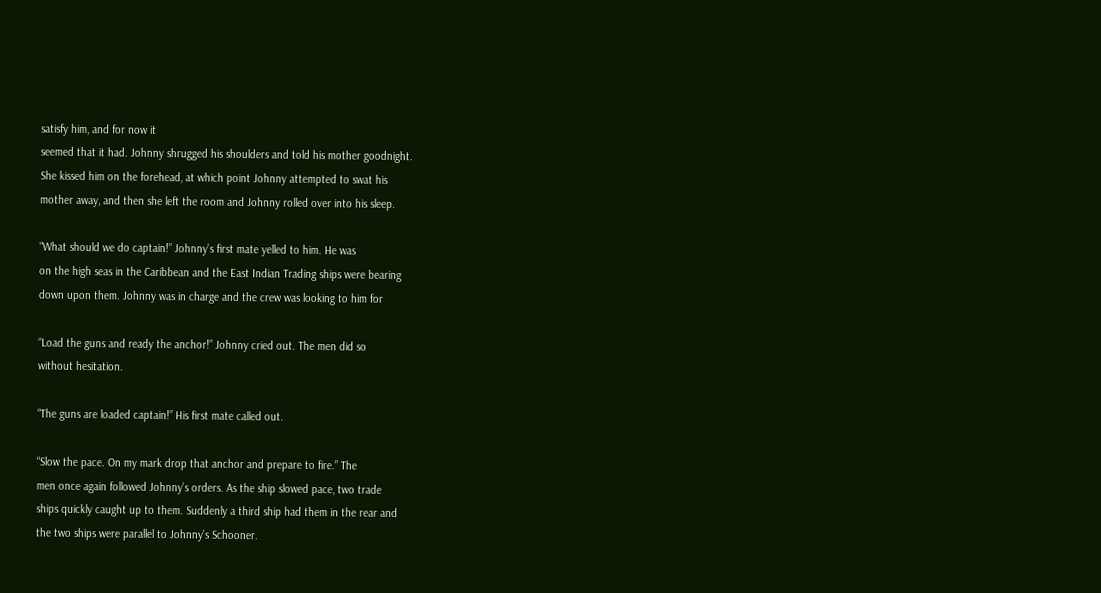satisfy him, and for now it
seemed that it had. Johnny shrugged his shoulders and told his mother goodnight.
She kissed him on the forehead, at which point Johnny attempted to swat his
mother away, and then she left the room and Johnny rolled over into his sleep.

“What should we do captain!” Johnny’s first mate yelled to him. He was
on the high seas in the Caribbean and the East Indian Trading ships were bearing
down upon them. Johnny was in charge and the crew was looking to him for

“Load the guns and ready the anchor!” Johnny cried out. The men did so
without hesitation.

“The guns are loaded captain!” His first mate called out.

“Slow the pace. On my mark drop that anchor and prepare to fire.” The
men once again followed Johnny’s orders. As the ship slowed pace, two trade
ships quickly caught up to them. Suddenly a third ship had them in the rear and
the two ships were parallel to Johnny’s Schooner.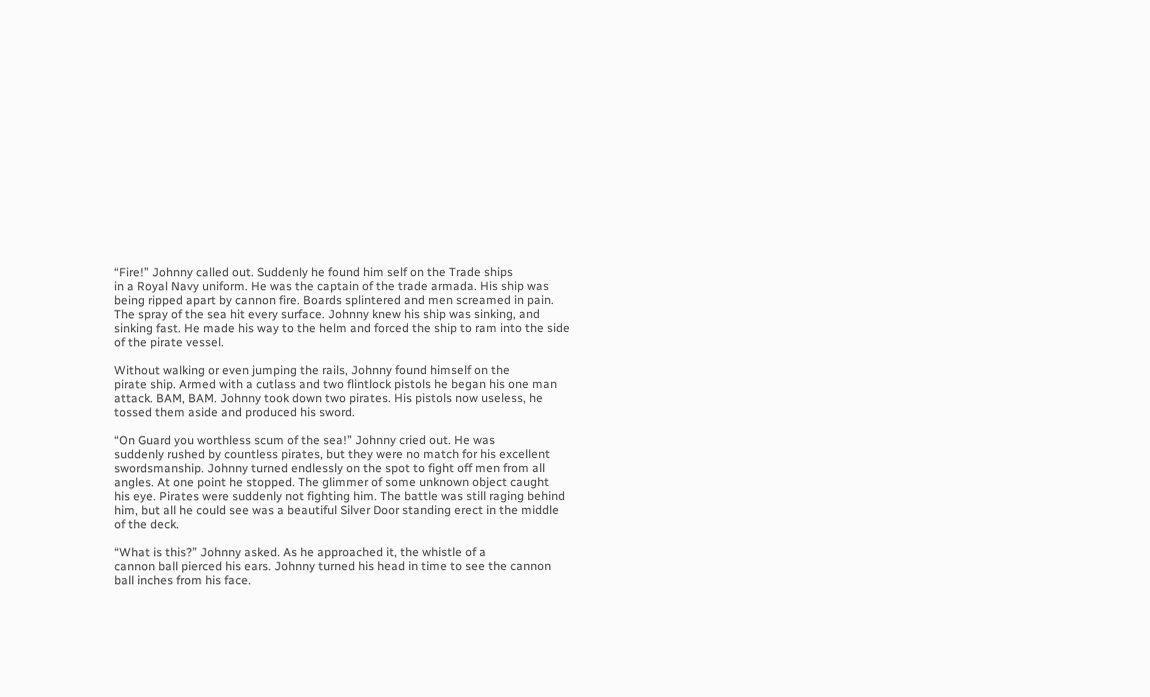“Fire!” Johnny called out. Suddenly he found him self on the Trade ships
in a Royal Navy uniform. He was the captain of the trade armada. His ship was
being ripped apart by cannon fire. Boards splintered and men screamed in pain.
The spray of the sea hit every surface. Johnny knew his ship was sinking, and
sinking fast. He made his way to the helm and forced the ship to ram into the side
of the pirate vessel.

Without walking or even jumping the rails, Johnny found himself on the
pirate ship. Armed with a cutlass and two flintlock pistols he began his one man
attack. BAM, BAM. Johnny took down two pirates. His pistols now useless, he
tossed them aside and produced his sword.

“On Guard you worthless scum of the sea!” Johnny cried out. He was
suddenly rushed by countless pirates, but they were no match for his excellent
swordsmanship. Johnny turned endlessly on the spot to fight off men from all
angles. At one point he stopped. The glimmer of some unknown object caught
his eye. Pirates were suddenly not fighting him. The battle was still raging behind
him, but all he could see was a beautiful Silver Door standing erect in the middle
of the deck.

“What is this?” Johnny asked. As he approached it, the whistle of a
cannon ball pierced his ears. Johnny turned his head in time to see the cannon
ball inches from his face.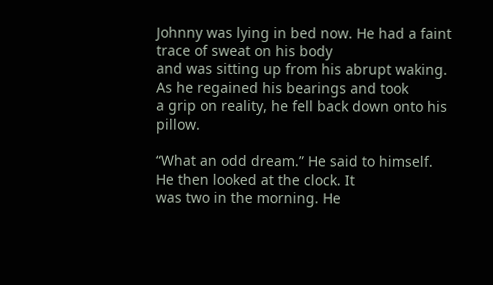Johnny was lying in bed now. He had a faint trace of sweat on his body
and was sitting up from his abrupt waking. As he regained his bearings and took
a grip on reality, he fell back down onto his pillow.

“What an odd dream.” He said to himself. He then looked at the clock. It
was two in the morning. He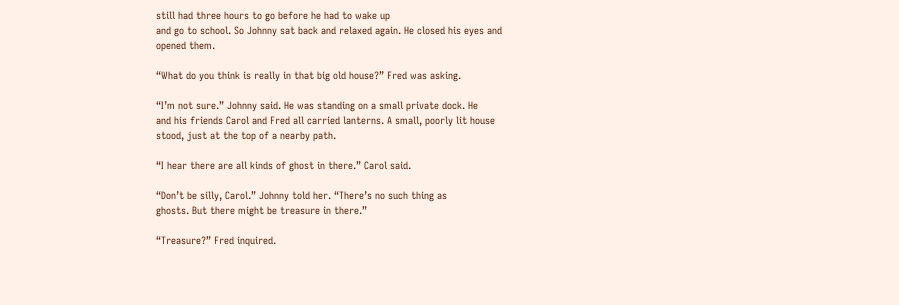still had three hours to go before he had to wake up
and go to school. So Johnny sat back and relaxed again. He closed his eyes and
opened them.

“What do you think is really in that big old house?” Fred was asking.

“I’m not sure.” Johnny said. He was standing on a small private dock. He
and his friends Carol and Fred all carried lanterns. A small, poorly lit house
stood, just at the top of a nearby path.

“I hear there are all kinds of ghost in there.” Carol said.

“Don’t be silly, Carol.” Johnny told her. “There’s no such thing as
ghosts. But there might be treasure in there.”

“Treasure?” Fred inquired.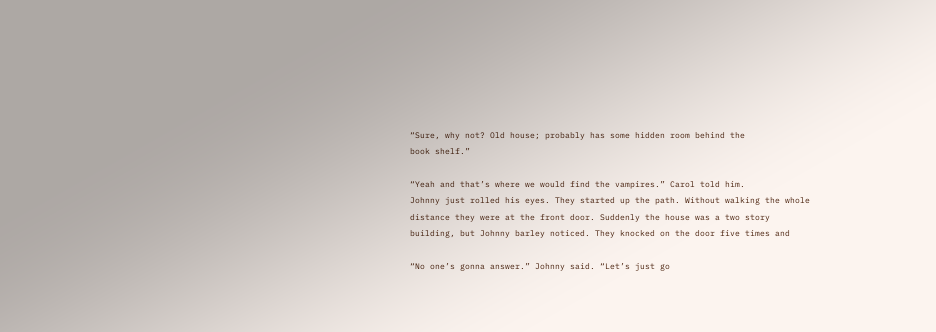“Sure, why not? Old house; probably has some hidden room behind the
book shelf.”

“Yeah and that’s where we would find the vampires.” Carol told him.
Johnny just rolled his eyes. They started up the path. Without walking the whole
distance they were at the front door. Suddenly the house was a two story
building, but Johnny barley noticed. They knocked on the door five times and

“No one’s gonna answer.” Johnny said. “Let’s just go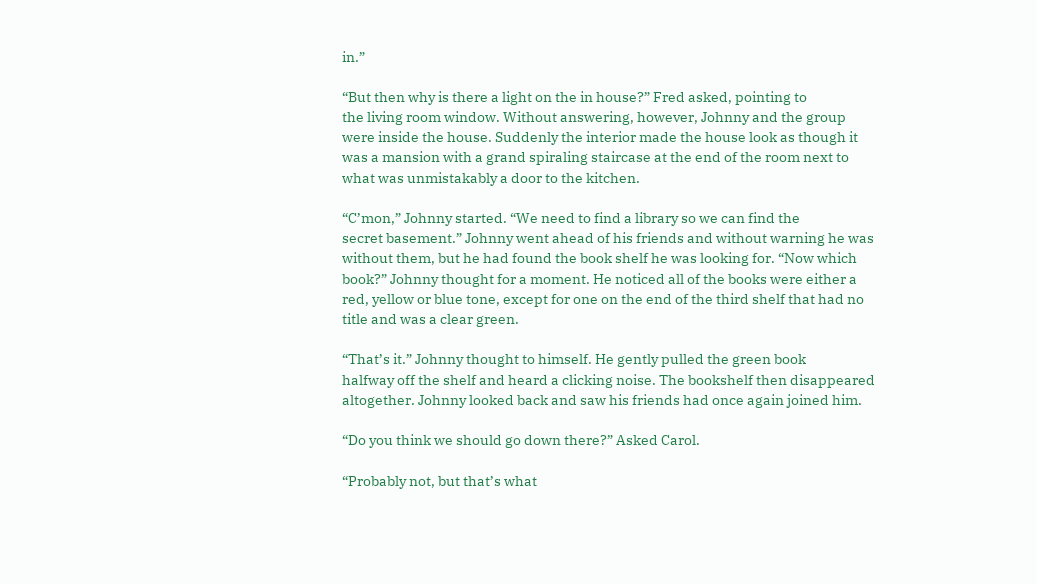in.”

“But then why is there a light on the in house?” Fred asked, pointing to
the living room window. Without answering, however, Johnny and the group
were inside the house. Suddenly the interior made the house look as though it
was a mansion with a grand spiraling staircase at the end of the room next to
what was unmistakably a door to the kitchen.

“C’mon,” Johnny started. “We need to find a library so we can find the
secret basement.” Johnny went ahead of his friends and without warning he was
without them, but he had found the book shelf he was looking for. “Now which
book?” Johnny thought for a moment. He noticed all of the books were either a
red, yellow or blue tone, except for one on the end of the third shelf that had no
title and was a clear green.

“That’s it.” Johnny thought to himself. He gently pulled the green book
halfway off the shelf and heard a clicking noise. The bookshelf then disappeared
altogether. Johnny looked back and saw his friends had once again joined him.

“Do you think we should go down there?” Asked Carol.

“Probably not, but that’s what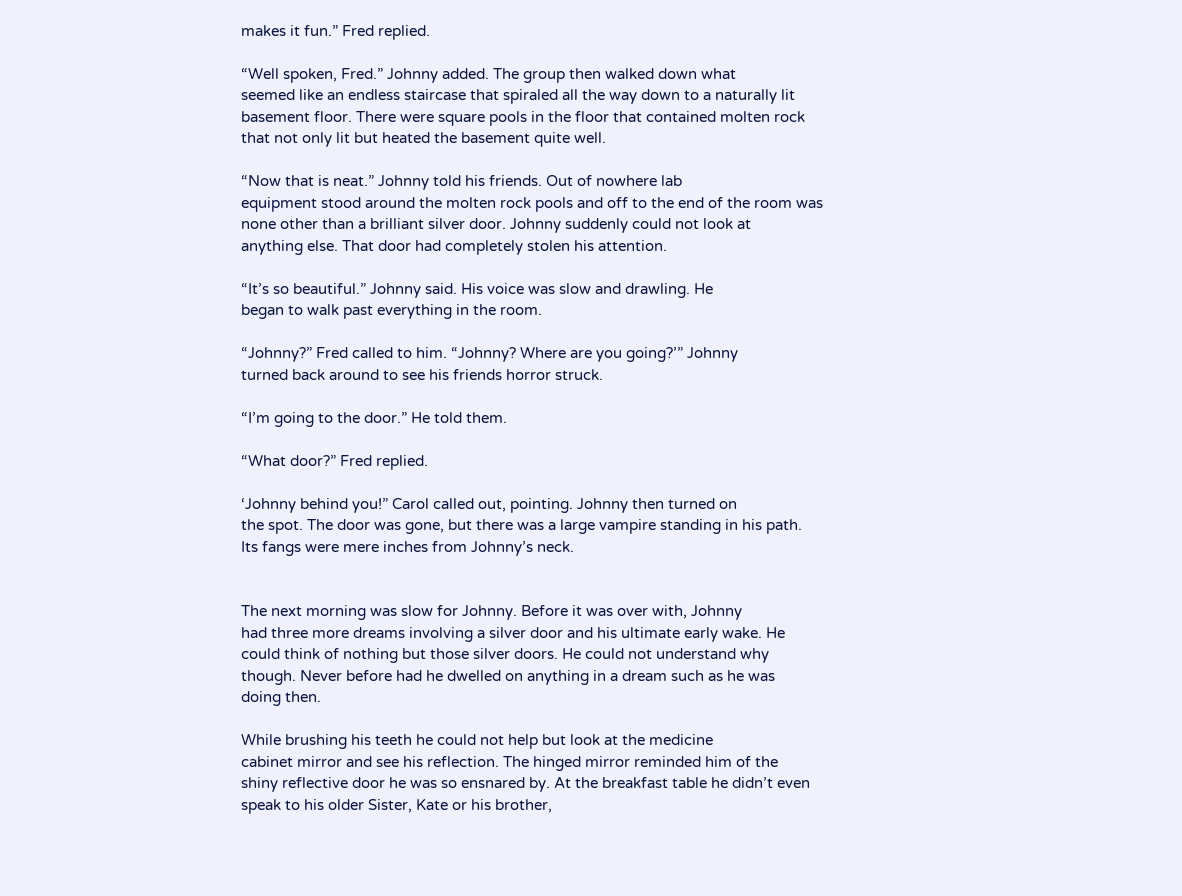makes it fun.” Fred replied.

“Well spoken, Fred.” Johnny added. The group then walked down what
seemed like an endless staircase that spiraled all the way down to a naturally lit
basement floor. There were square pools in the floor that contained molten rock
that not only lit but heated the basement quite well.

“Now that is neat.” Johnny told his friends. Out of nowhere lab
equipment stood around the molten rock pools and off to the end of the room was
none other than a brilliant silver door. Johnny suddenly could not look at
anything else. That door had completely stolen his attention.

“It’s so beautiful.” Johnny said. His voice was slow and drawling. He
began to walk past everything in the room.

“Johnny?” Fred called to him. “Johnny? Where are you going?’” Johnny
turned back around to see his friends horror struck.

“I’m going to the door.” He told them.

“What door?” Fred replied.

‘Johnny behind you!” Carol called out, pointing. Johnny then turned on
the spot. The door was gone, but there was a large vampire standing in his path.
Its fangs were mere inches from Johnny’s neck.


The next morning was slow for Johnny. Before it was over with, Johnny
had three more dreams involving a silver door and his ultimate early wake. He
could think of nothing but those silver doors. He could not understand why
though. Never before had he dwelled on anything in a dream such as he was
doing then.

While brushing his teeth he could not help but look at the medicine
cabinet mirror and see his reflection. The hinged mirror reminded him of the
shiny reflective door he was so ensnared by. At the breakfast table he didn’t even
speak to his older Sister, Kate or his brother,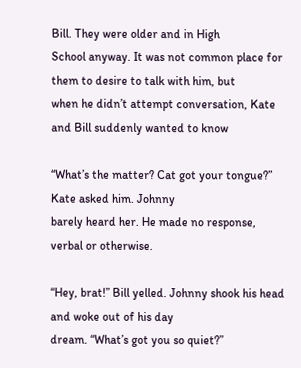Bill. They were older and in High
School anyway. It was not common place for them to desire to talk with him, but
when he didn’t attempt conversation, Kate and Bill suddenly wanted to know

“What’s the matter? Cat got your tongue?” Kate asked him. Johnny
barely heard her. He made no response, verbal or otherwise.

“Hey, brat!” Bill yelled. Johnny shook his head and woke out of his day
dream. “What’s got you so quiet?”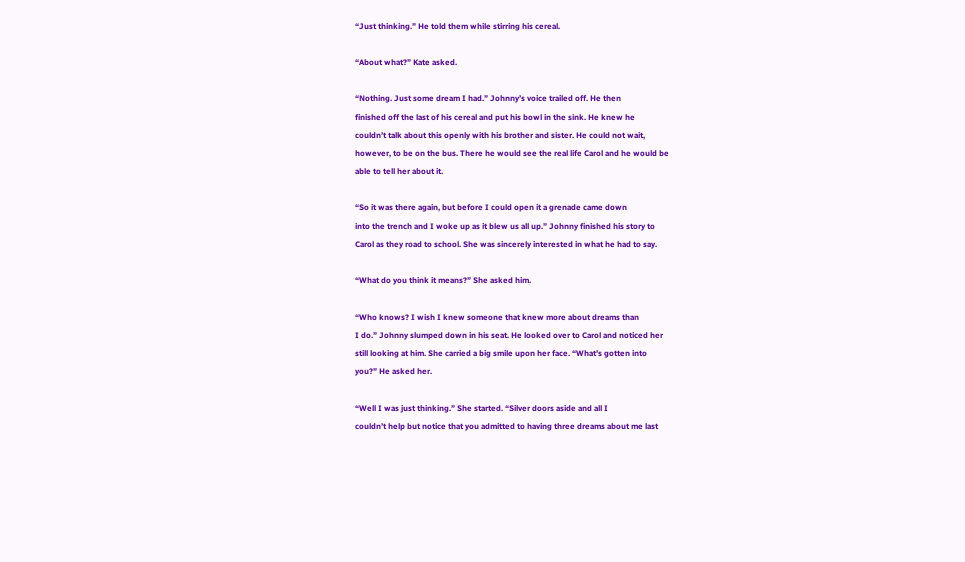“Just thinking.” He told them while stirring his cereal.

“About what?” Kate asked.

“Nothing. Just some dream I had.” Johnny’s voice trailed off. He then
finished off the last of his cereal and put his bowl in the sink. He knew he
couldn’t talk about this openly with his brother and sister. He could not wait,
however, to be on the bus. There he would see the real life Carol and he would be
able to tell her about it.

“So it was there again, but before I could open it a grenade came down
into the trench and I woke up as it blew us all up.” Johnny finished his story to
Carol as they road to school. She was sincerely interested in what he had to say.

“What do you think it means?” She asked him.

“Who knows? I wish I knew someone that knew more about dreams than
I do.” Johnny slumped down in his seat. He looked over to Carol and noticed her
still looking at him. She carried a big smile upon her face. “What’s gotten into
you?” He asked her.

“Well I was just thinking.” She started. “Silver doors aside and all I
couldn’t help but notice that you admitted to having three dreams about me last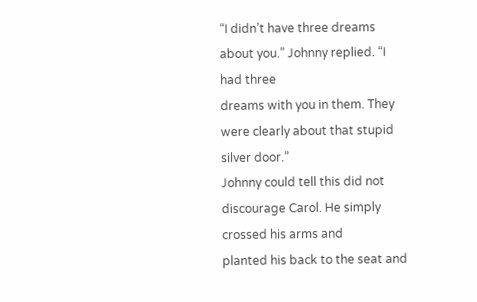“I didn’t have three dreams about you.” Johnny replied. “I had three
dreams with you in them. They were clearly about that stupid silver door.”
Johnny could tell this did not discourage Carol. He simply crossed his arms and
planted his back to the seat and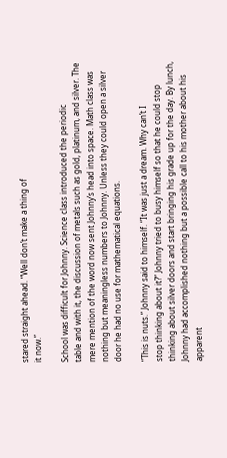stared straight ahead. “Well don’t make a thing of
it now.”

School was difficult for Johnny. Science class introduced the periodic
table and with it, the discussion of metals such as gold, platinum, and silver. The
mere mention of the word now sent Johnny’s head into space. Math class was
nothing but meaningless numbers to Johnny. Unless they could open a silver
door he had no use for mathematical equations.

“This is nuts.” Johnny said to himself. “It was just a dream. Why can’t I
stop thinking about it?” Johnny tried to busy himself so that he could stop
thinking about silver doors and start bringing his grade up for the day. By lunch,
Johnny had accomplished nothing but a possible call to his mother about his
apparent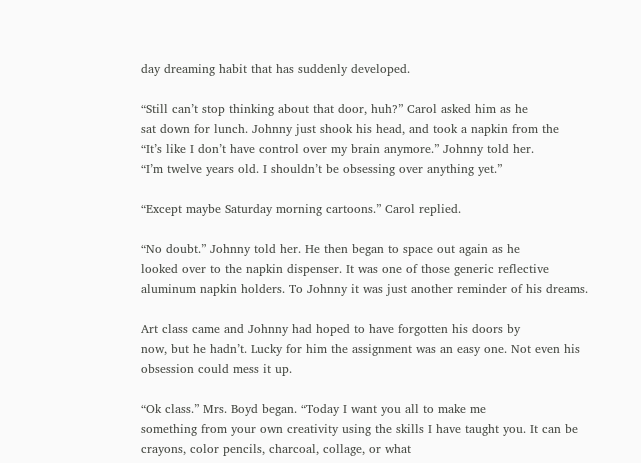day dreaming habit that has suddenly developed.

“Still can’t stop thinking about that door, huh?” Carol asked him as he
sat down for lunch. Johnny just shook his head, and took a napkin from the
“It’s like I don’t have control over my brain anymore.” Johnny told her.
“I’m twelve years old. I shouldn’t be obsessing over anything yet.”

“Except maybe Saturday morning cartoons.” Carol replied.

“No doubt.” Johnny told her. He then began to space out again as he
looked over to the napkin dispenser. It was one of those generic reflective
aluminum napkin holders. To Johnny it was just another reminder of his dreams.

Art class came and Johnny had hoped to have forgotten his doors by
now, but he hadn’t. Lucky for him the assignment was an easy one. Not even his
obsession could mess it up.

“Ok class.” Mrs. Boyd began. “Today I want you all to make me
something from your own creativity using the skills I have taught you. It can be
crayons, color pencils, charcoal, collage, or what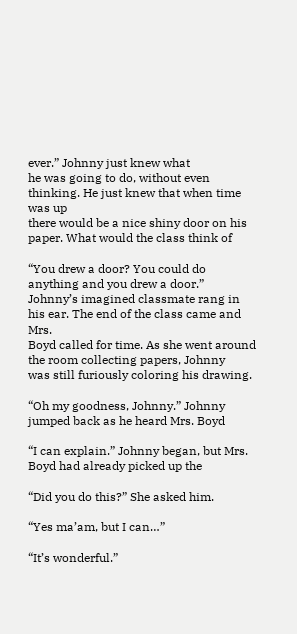ever.” Johnny just knew what
he was going to do, without even thinking. He just knew that when time was up
there would be a nice shiny door on his paper. What would the class think of

“You drew a door? You could do anything and you drew a door.”
Johnny’s imagined classmate rang in his ear. The end of the class came and Mrs.
Boyd called for time. As she went around the room collecting papers, Johnny
was still furiously coloring his drawing.

“Oh my goodness, Johnny.” Johnny jumped back as he heard Mrs. Boyd

“I can explain.” Johnny began, but Mrs. Boyd had already picked up the

“Did you do this?” She asked him.

“Yes ma’am, but I can…”

“It’s wonderful.”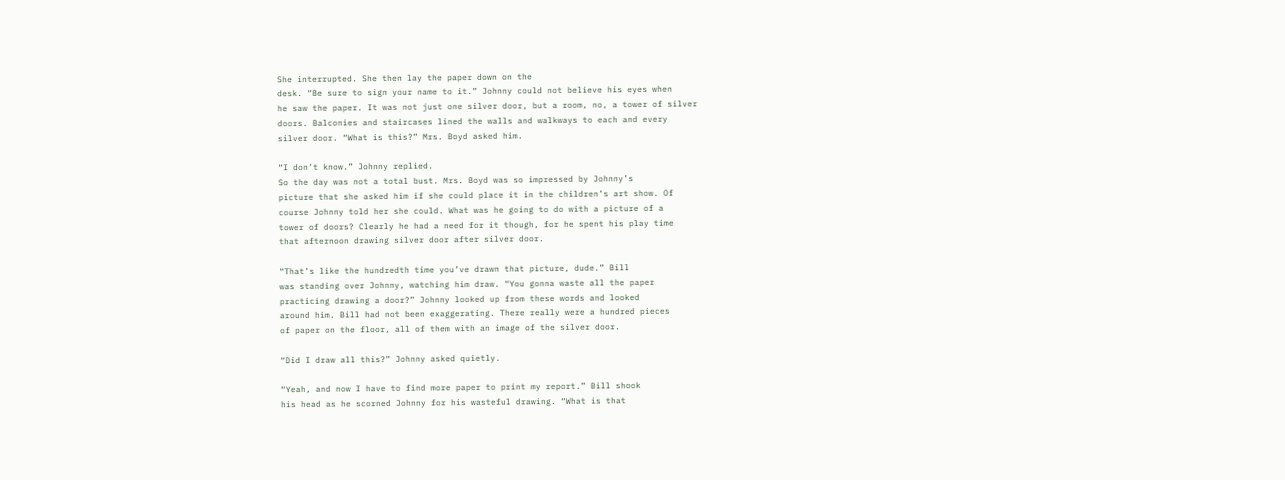She interrupted. She then lay the paper down on the
desk. “Be sure to sign your name to it.” Johnny could not believe his eyes when
he saw the paper. It was not just one silver door, but a room, no, a tower of silver
doors. Balconies and staircases lined the walls and walkways to each and every
silver door. “What is this?” Mrs. Boyd asked him.

“I don’t know.” Johnny replied.
So the day was not a total bust. Mrs. Boyd was so impressed by Johnny’s
picture that she asked him if she could place it in the children’s art show. Of
course Johnny told her she could. What was he going to do with a picture of a
tower of doors? Clearly he had a need for it though, for he spent his play time
that afternoon drawing silver door after silver door.

“That’s like the hundredth time you’ve drawn that picture, dude.” Bill
was standing over Johnny, watching him draw. “You gonna waste all the paper
practicing drawing a door?” Johnny looked up from these words and looked
around him. Bill had not been exaggerating. There really were a hundred pieces
of paper on the floor, all of them with an image of the silver door.

“Did I draw all this?” Johnny asked quietly.

“Yeah, and now I have to find more paper to print my report.” Bill shook
his head as he scorned Johnny for his wasteful drawing. “What is that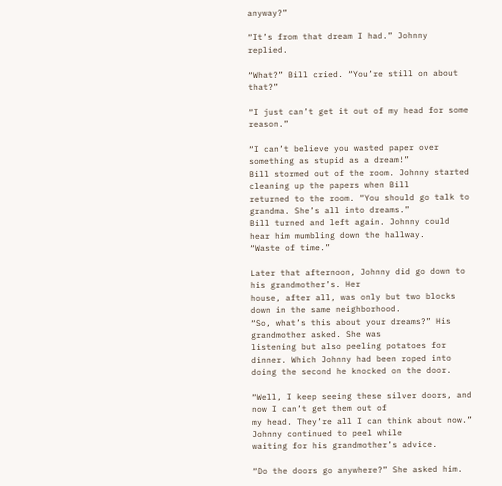anyway?”

“It’s from that dream I had.” Johnny replied.

“What?” Bill cried. “You’re still on about that?”

“I just can’t get it out of my head for some reason.”

“I can’t believe you wasted paper over something as stupid as a dream!”
Bill stormed out of the room. Johnny started cleaning up the papers when Bill
returned to the room. “You should go talk to grandma. She’s all into dreams.”
Bill turned and left again. Johnny could hear him mumbling down the hallway.
“Waste of time.”

Later that afternoon, Johnny did go down to his grandmother’s. Her
house, after all, was only but two blocks down in the same neighborhood.
“So, what’s this about your dreams?” His grandmother asked. She was
listening but also peeling potatoes for dinner. Which Johnny had been roped into
doing the second he knocked on the door.

“Well, I keep seeing these silver doors, and now I can’t get them out of
my head. They’re all I can think about now.” Johnny continued to peel while
waiting for his grandmother’s advice.

“Do the doors go anywhere?” She asked him.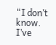“I don’t know. I’ve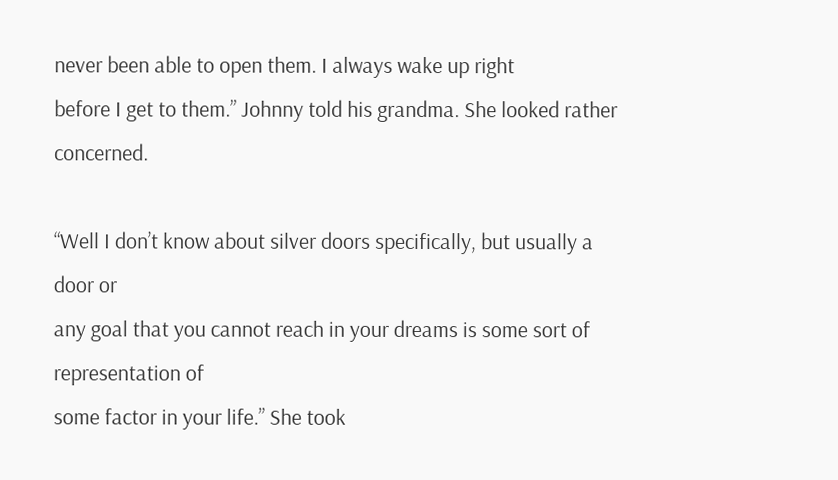never been able to open them. I always wake up right
before I get to them.” Johnny told his grandma. She looked rather concerned.

“Well I don’t know about silver doors specifically, but usually a door or
any goal that you cannot reach in your dreams is some sort of representation of
some factor in your life.” She took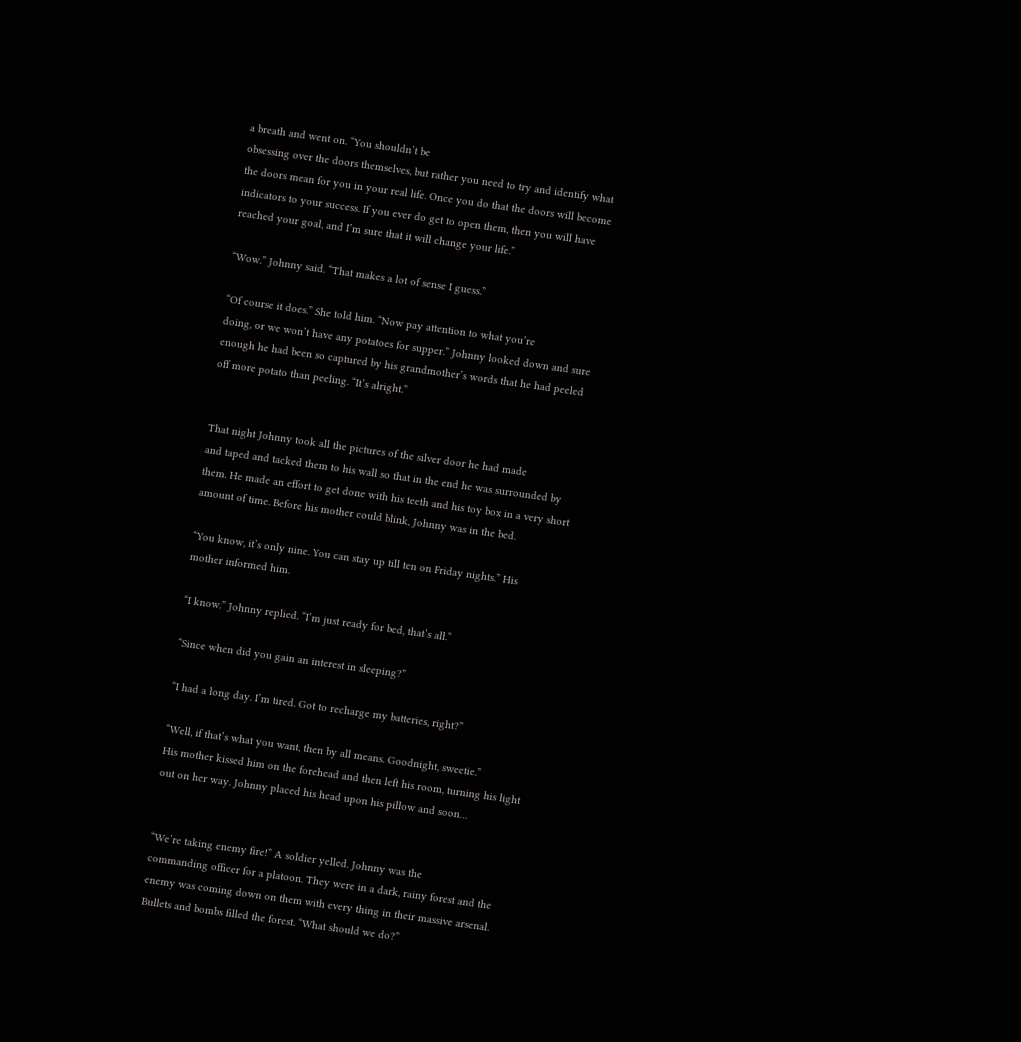a breath and went on. “You shouldn’t be
obsessing over the doors themselves, but rather you need to try and identify what
the doors mean for you in your real life. Once you do that the doors will become
indicators to your success. If you ever do get to open them, then you will have
reached your goal, and I’m sure that it will change your life.”

“Wow.” Johnny said. “That makes a lot of sense I guess.”

“Of course it does.” She told him. “Now pay attention to what you’re
doing, or we won’t have any potatoes for supper.” Johnny looked down and sure
enough he had been so captured by his grandmother’s words that he had peeled
off more potato than peeling. “It’s alright.”


That night Johnny took all the pictures of the silver door he had made
and taped and tacked them to his wall so that in the end he was surrounded by
them. He made an effort to get done with his teeth and his toy box in a very short
amount of time. Before his mother could blink, Johnny was in the bed.

“You know, it’s only nine. You can stay up till ten on Friday nights.” His
mother informed him.

“I know.” Johnny replied. “I’m just ready for bed, that’s all.”

“Since when did you gain an interest in sleeping?”

“I had a long day. I’m tired. Got to recharge my batteries, right?”

“Well, if that’s what you want, then by all means. Goodnight, sweetie.”
His mother kissed him on the forehead and then left his room, turning his light
out on her way. Johnny placed his head upon his pillow and soon…


“We’re taking enemy fire!” A soldier yelled. Johnny was the
commanding officer for a platoon. They were in a dark, rainy forest and the
enemy was coming down on them with every thing in their massive arsenal.
Bullets and bombs filled the forest. “What should we do?”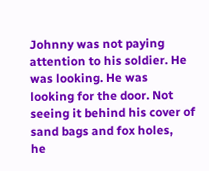Johnny was not paying attention to his soldier. He was looking. He was
looking for the door. Not seeing it behind his cover of sand bags and fox holes,
he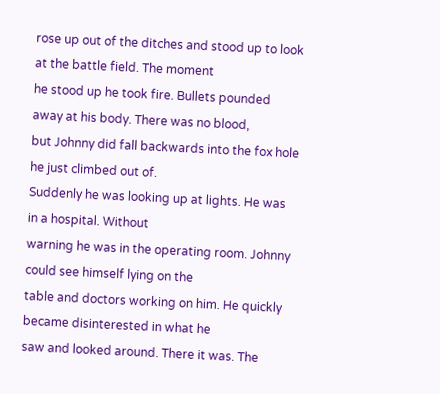rose up out of the ditches and stood up to look at the battle field. The moment
he stood up he took fire. Bullets pounded away at his body. There was no blood,
but Johnny did fall backwards into the fox hole he just climbed out of.
Suddenly he was looking up at lights. He was in a hospital. Without
warning he was in the operating room. Johnny could see himself lying on the
table and doctors working on him. He quickly became disinterested in what he
saw and looked around. There it was. The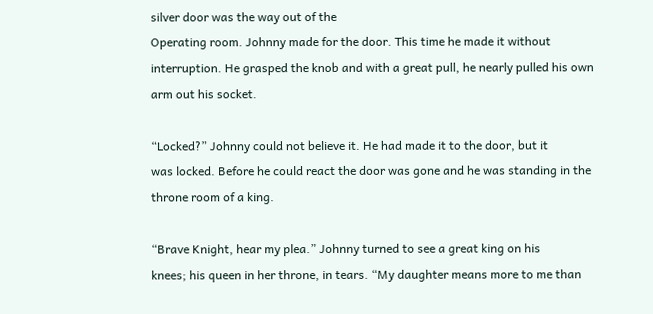silver door was the way out of the
Operating room. Johnny made for the door. This time he made it without
interruption. He grasped the knob and with a great pull, he nearly pulled his own
arm out his socket.

“Locked?” Johnny could not believe it. He had made it to the door, but it
was locked. Before he could react the door was gone and he was standing in the
throne room of a king.

“Brave Knight, hear my plea.” Johnny turned to see a great king on his
knees; his queen in her throne, in tears. “My daughter means more to me than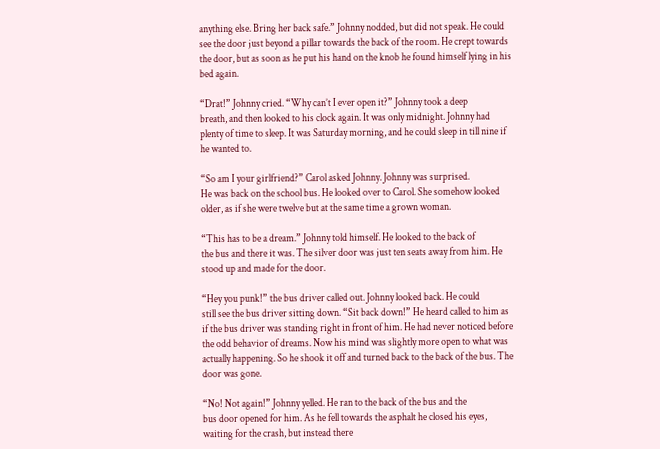anything else. Bring her back safe.” Johnny nodded, but did not speak. He could
see the door just beyond a pillar towards the back of the room. He crept towards
the door, but as soon as he put his hand on the knob he found himself lying in his
bed again.

“Drat!” Johnny cried. “Why can’t I ever open it?” Johnny took a deep
breath, and then looked to his clock again. It was only midnight. Johnny had
plenty of time to sleep. It was Saturday morning, and he could sleep in till nine if
he wanted to.

“So am I your girlfriend?” Carol asked Johnny. Johnny was surprised.
He was back on the school bus. He looked over to Carol. She somehow looked
older, as if she were twelve but at the same time a grown woman.

“This has to be a dream.” Johnny told himself. He looked to the back of
the bus and there it was. The silver door was just ten seats away from him. He
stood up and made for the door.

“Hey you punk!” the bus driver called out. Johnny looked back. He could
still see the bus driver sitting down. “Sit back down!” He heard called to him as
if the bus driver was standing right in front of him. He had never noticed before
the odd behavior of dreams. Now his mind was slightly more open to what was
actually happening. So he shook it off and turned back to the back of the bus. The
door was gone.

“No! Not again!” Johnny yelled. He ran to the back of the bus and the
bus door opened for him. As he fell towards the asphalt he closed his eyes,
waiting for the crash, but instead there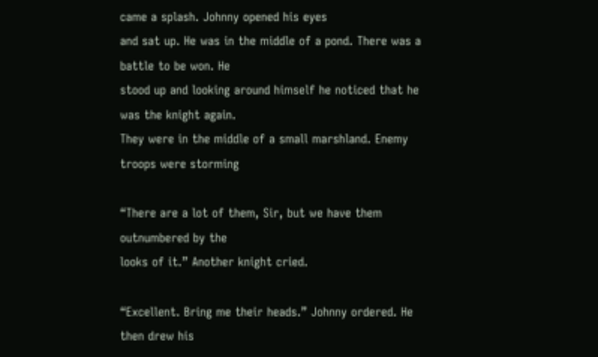came a splash. Johnny opened his eyes
and sat up. He was in the middle of a pond. There was a battle to be won. He
stood up and looking around himself he noticed that he was the knight again.
They were in the middle of a small marshland. Enemy troops were storming

“There are a lot of them, Sir, but we have them outnumbered by the
looks of it.” Another knight cried.

“Excellent. Bring me their heads.” Johnny ordered. He then drew his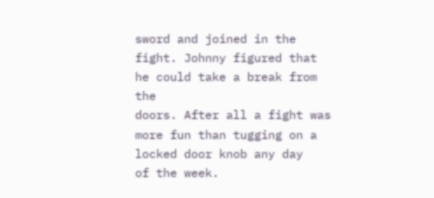sword and joined in the fight. Johnny figured that he could take a break from the
doors. After all a fight was more fun than tugging on a locked door knob any day
of the week.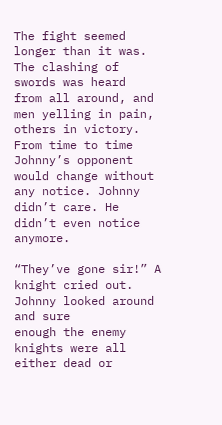The fight seemed longer than it was. The clashing of swords was heard
from all around, and men yelling in pain, others in victory. From time to time
Johnny’s opponent would change without any notice. Johnny didn’t care. He
didn’t even notice anymore.

“They’ve gone sir!” A knight cried out. Johnny looked around and sure
enough the enemy knights were all either dead or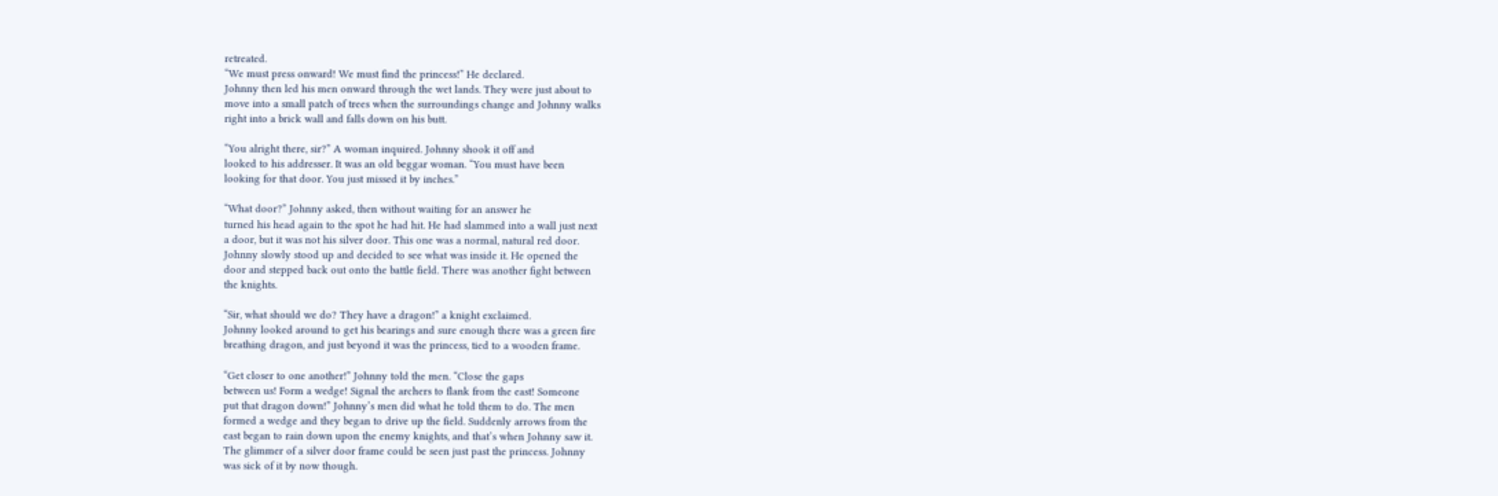retreated.
“We must press onward! We must find the princess!” He declared.
Johnny then led his men onward through the wet lands. They were just about to
move into a small patch of trees when the surroundings change and Johnny walks
right into a brick wall and falls down on his butt.

“You alright there, sir?” A woman inquired. Johnny shook it off and
looked to his addresser. It was an old beggar woman. “You must have been
looking for that door. You just missed it by inches.”

“What door?” Johnny asked, then without waiting for an answer he
turned his head again to the spot he had hit. He had slammed into a wall just next
a door, but it was not his silver door. This one was a normal, natural red door.
Johnny slowly stood up and decided to see what was inside it. He opened the
door and stepped back out onto the battle field. There was another fight between
the knights.

“Sir, what should we do? They have a dragon!” a knight exclaimed.
Johnny looked around to get his bearings and sure enough there was a green fire
breathing dragon, and just beyond it was the princess, tied to a wooden frame.

“Get closer to one another!” Johnny told the men. “Close the gaps
between us! Form a wedge! Signal the archers to flank from the east! Someone
put that dragon down!” Johnny’s men did what he told them to do. The men
formed a wedge and they began to drive up the field. Suddenly arrows from the
east began to rain down upon the enemy knights, and that’s when Johnny saw it.
The glimmer of a silver door frame could be seen just past the princess. Johnny
was sick of it by now though.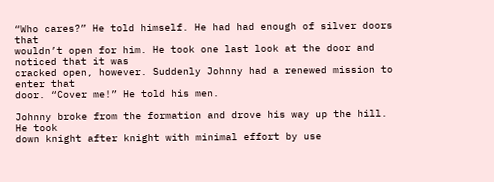“Who cares?” He told himself. He had had enough of silver doors that
wouldn’t open for him. He took one last look at the door and noticed that it was
cracked open, however. Suddenly Johnny had a renewed mission to enter that
door. “Cover me!” He told his men.

Johnny broke from the formation and drove his way up the hill. He took
down knight after knight with minimal effort by use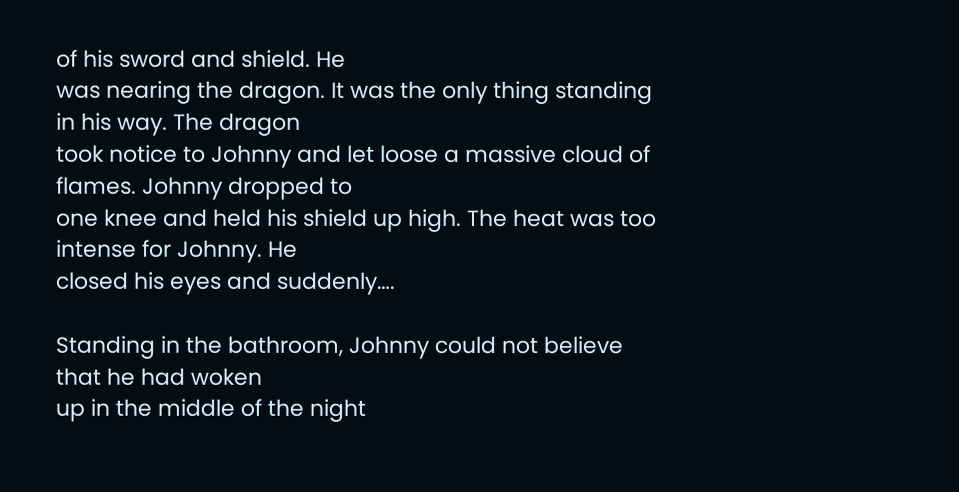of his sword and shield. He
was nearing the dragon. It was the only thing standing in his way. The dragon
took notice to Johnny and let loose a massive cloud of flames. Johnny dropped to
one knee and held his shield up high. The heat was too intense for Johnny. He
closed his eyes and suddenly….

Standing in the bathroom, Johnny could not believe that he had woken
up in the middle of the night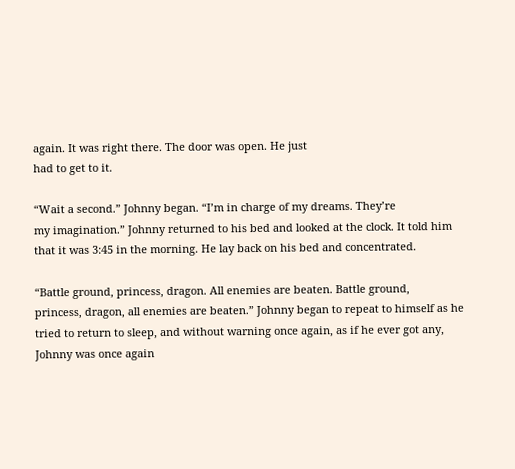again. It was right there. The door was open. He just
had to get to it.

“Wait a second.” Johnny began. “I’m in charge of my dreams. They’re
my imagination.” Johnny returned to his bed and looked at the clock. It told him
that it was 3:45 in the morning. He lay back on his bed and concentrated.

“Battle ground, princess, dragon. All enemies are beaten. Battle ground,
princess, dragon, all enemies are beaten.” Johnny began to repeat to himself as he
tried to return to sleep, and without warning once again, as if he ever got any,
Johnny was once again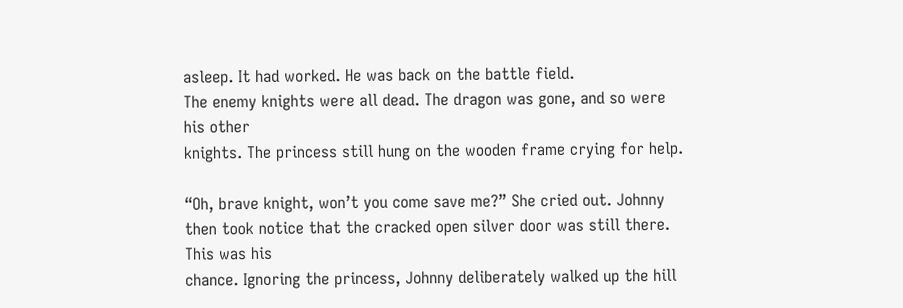asleep. It had worked. He was back on the battle field.
The enemy knights were all dead. The dragon was gone, and so were his other
knights. The princess still hung on the wooden frame crying for help.

“Oh, brave knight, won’t you come save me?” She cried out. Johnny
then took notice that the cracked open silver door was still there. This was his
chance. Ignoring the princess, Johnny deliberately walked up the hill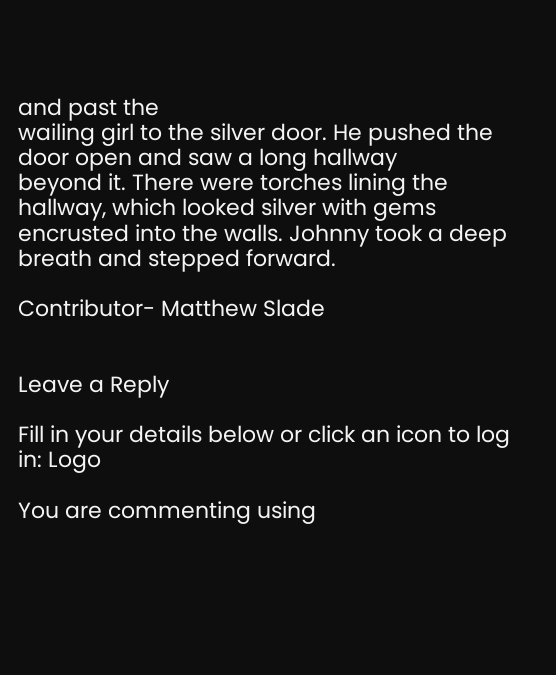and past the
wailing girl to the silver door. He pushed the door open and saw a long hallway
beyond it. There were torches lining the hallway, which looked silver with gems
encrusted into the walls. Johnny took a deep breath and stepped forward.

Contributor- Matthew Slade


Leave a Reply

Fill in your details below or click an icon to log in: Logo

You are commenting using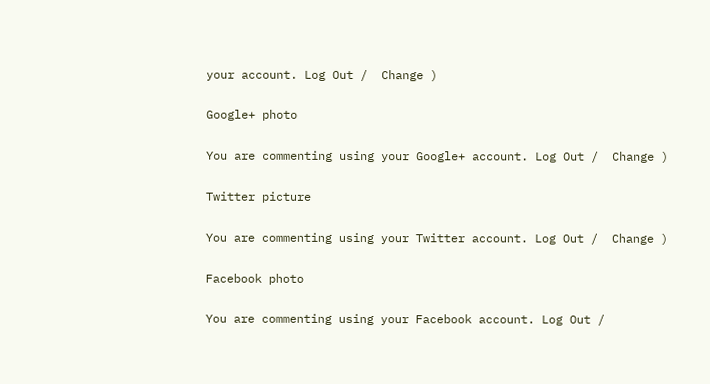your account. Log Out /  Change )

Google+ photo

You are commenting using your Google+ account. Log Out /  Change )

Twitter picture

You are commenting using your Twitter account. Log Out /  Change )

Facebook photo

You are commenting using your Facebook account. Log Out /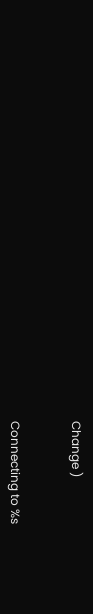Change )


Connecting to %s